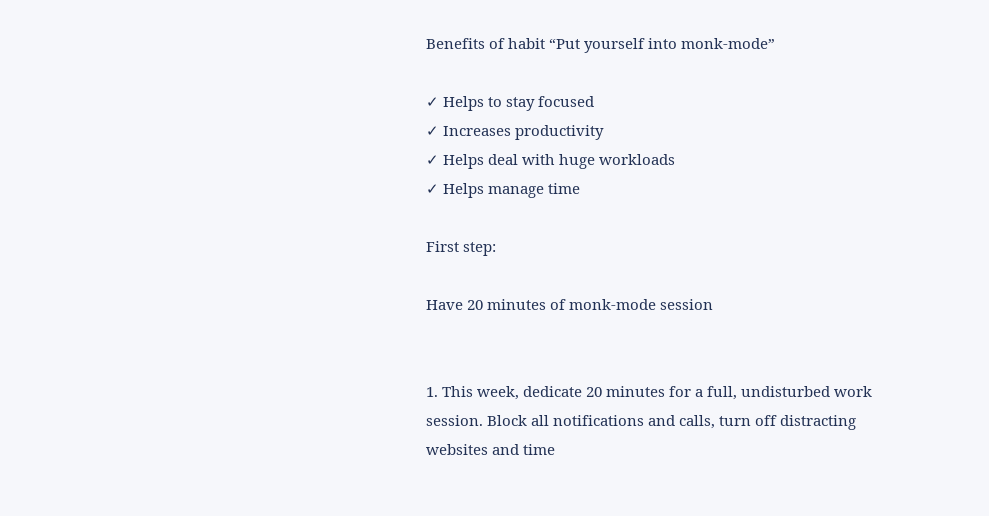Benefits of habit “Put yourself into monk-mode”

✓ Helps to stay focused
✓ Increases productivity
✓ Helps deal with huge workloads
✓ Helps manage time

First step:

Have 20 minutes of monk-mode session


1. This week, dedicate 20 minutes for a full, undisturbed work session. Block all notifications and calls, turn off distracting websites and time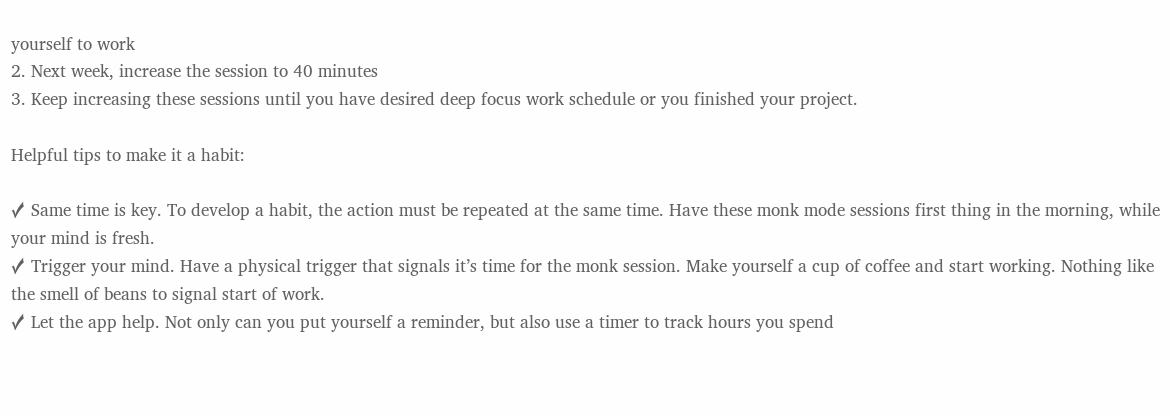yourself to work
2. Next week, increase the session to 40 minutes
3. Keep increasing these sessions until you have desired deep focus work schedule or you finished your project.

Helpful tips to make it a habit:

✓ Same time is key. To develop a habit, the action must be repeated at the same time. Have these monk mode sessions first thing in the morning, while your mind is fresh.
✓ Trigger your mind. Have a physical trigger that signals it’s time for the monk session. Make yourself a cup of coffee and start working. Nothing like the smell of beans to signal start of work.
✓ Let the app help. Not only can you put yourself a reminder, but also use a timer to track hours you spend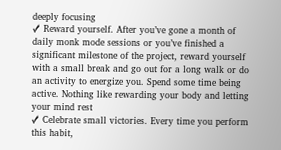deeply focusing
✓ Reward yourself. After you’ve gone a month of daily monk mode sessions or you’ve finished a significant milestone of the project, reward yourself with a small break and go out for a long walk or do an activity to energize you. Spend some time being active. Nothing like rewarding your body and letting your mind rest
✓ Celebrate small victories. Every time you perform this habit,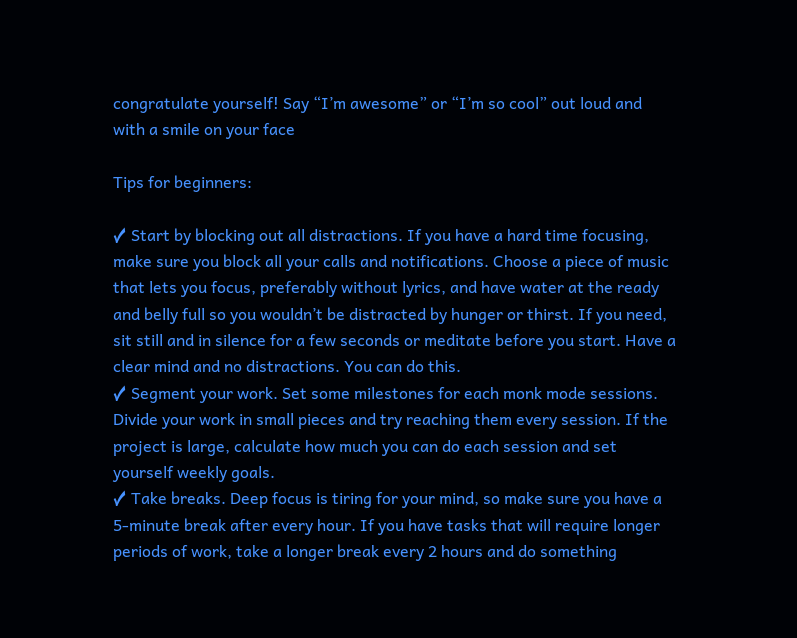congratulate yourself! Say “I’m awesome” or “I’m so cool” out loud and with a smile on your face

Tips for beginners:

✓ Start by blocking out all distractions. If you have a hard time focusing, make sure you block all your calls and notifications. Choose a piece of music that lets you focus, preferably without lyrics, and have water at the ready and belly full so you wouldn’t be distracted by hunger or thirst. If you need, sit still and in silence for a few seconds or meditate before you start. Have a clear mind and no distractions. You can do this.
✓ Segment your work. Set some milestones for each monk mode sessions. Divide your work in small pieces and try reaching them every session. If the project is large, calculate how much you can do each session and set yourself weekly goals.
✓ Take breaks. Deep focus is tiring for your mind, so make sure you have a 5-minute break after every hour. If you have tasks that will require longer periods of work, take a longer break every 2 hours and do something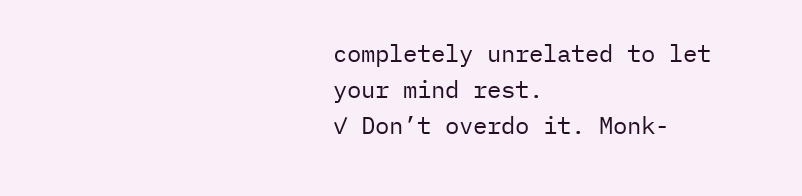completely unrelated to let your mind rest.
✓ Don’t overdo it. Monk-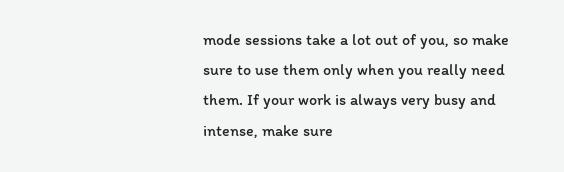mode sessions take a lot out of you, so make sure to use them only when you really need them. If your work is always very busy and intense, make sure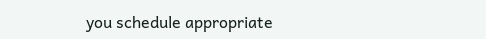you schedule appropriate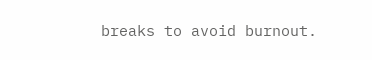breaks to avoid burnout.